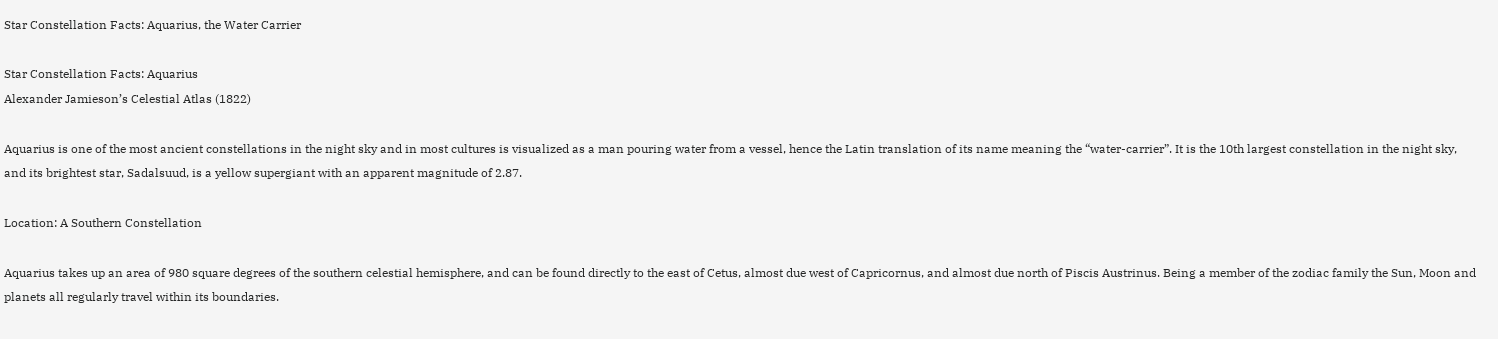Star Constellation Facts: Aquarius, the Water Carrier

Star Constellation Facts: Aquarius
Alexander Jamieson’s Celestial Atlas (1822)

Aquarius is one of the most ancient constellations in the night sky and in most cultures is visualized as a man pouring water from a vessel, hence the Latin translation of its name meaning the “water-carrier”. It is the 10th largest constellation in the night sky, and its brightest star, Sadalsuud, is a yellow supergiant with an apparent magnitude of 2.87.

Location: A Southern Constellation

Aquarius takes up an area of 980 square degrees of the southern celestial hemisphere, and can be found directly to the east of Cetus, almost due west of Capricornus, and almost due north of Piscis Austrinus. Being a member of the zodiac family the Sun, Moon and planets all regularly travel within its boundaries.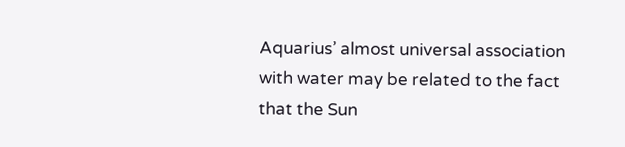Aquarius’ almost universal association with water may be related to the fact that the Sun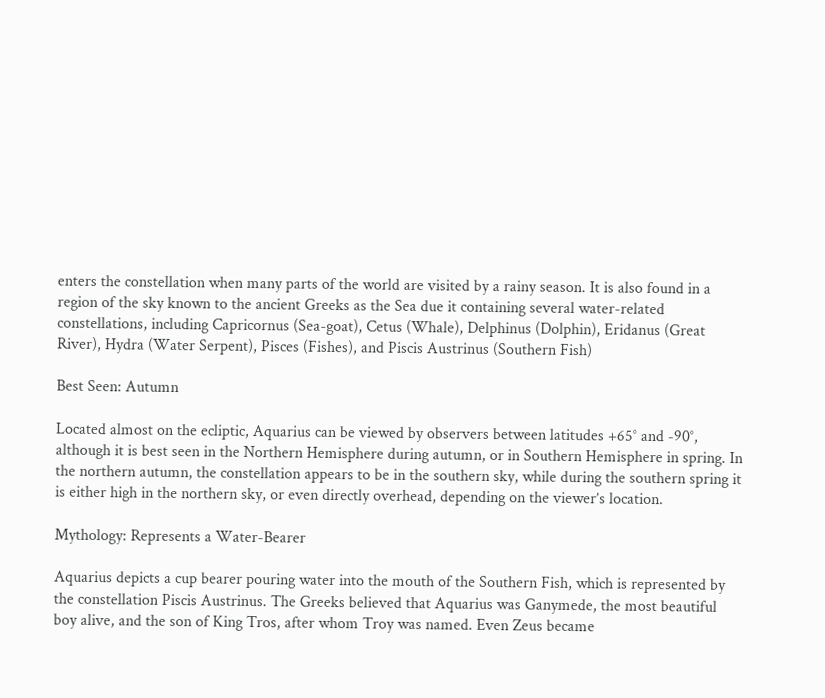enters the constellation when many parts of the world are visited by a rainy season. It is also found in a region of the sky known to the ancient Greeks as the Sea due it containing several water-related constellations, including Capricornus (Sea-goat), Cetus (Whale), Delphinus (Dolphin), Eridanus (Great River), Hydra (Water Serpent), Pisces (Fishes), and Piscis Austrinus (Southern Fish)

Best Seen: Autumn

Located almost on the ecliptic, Aquarius can be viewed by observers between latitudes +65° and -90°, although it is best seen in the Northern Hemisphere during autumn, or in Southern Hemisphere in spring. In the northern autumn, the constellation appears to be in the southern sky, while during the southern spring it is either high in the northern sky, or even directly overhead, depending on the viewer’s location.

Mythology: Represents a Water-Bearer

Aquarius depicts a cup bearer pouring water into the mouth of the Southern Fish, which is represented by the constellation Piscis Austrinus. The Greeks believed that Aquarius was Ganymede, the most beautiful boy alive, and the son of King Tros, after whom Troy was named. Even Zeus became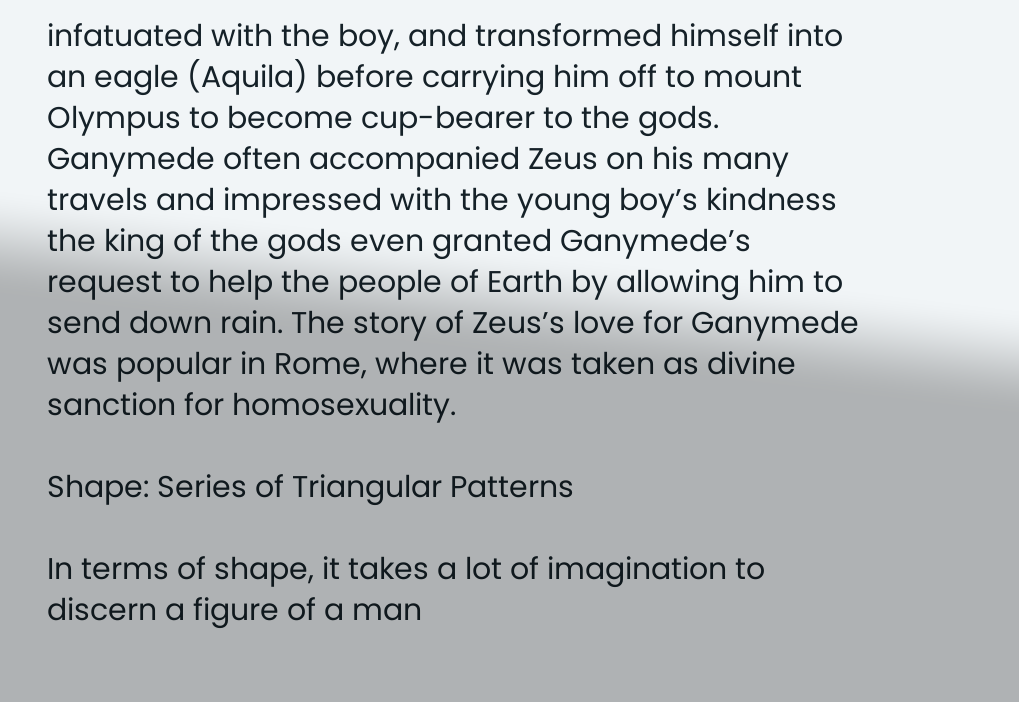infatuated with the boy, and transformed himself into an eagle (Aquila) before carrying him off to mount Olympus to become cup-bearer to the gods. Ganymede often accompanied Zeus on his many travels and impressed with the young boy’s kindness the king of the gods even granted Ganymede’s request to help the people of Earth by allowing him to send down rain. The story of Zeus’s love for Ganymede was popular in Rome, where it was taken as divine sanction for homosexuality.

Shape: Series of Triangular Patterns

In terms of shape, it takes a lot of imagination to discern a figure of a man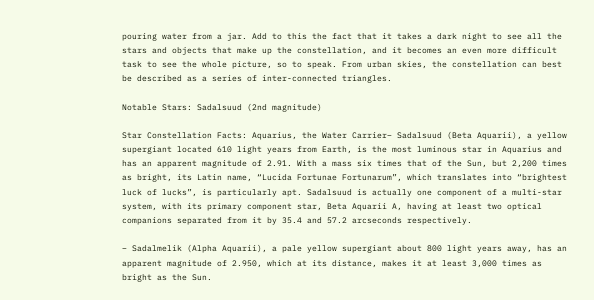pouring water from a jar. Add to this the fact that it takes a dark night to see all the stars and objects that make up the constellation, and it becomes an even more difficult task to see the whole picture, so to speak. From urban skies, the constellation can best be described as a series of inter-connected triangles.

Notable Stars: Sadalsuud (2nd magnitude)

Star Constellation Facts: Aquarius, the Water Carrier– Sadalsuud (Beta Aquarii), a yellow supergiant located 610 light years from Earth, is the most luminous star in Aquarius and has an apparent magnitude of 2.91. With a mass six times that of the Sun, but 2,200 times as bright, its Latin name, “Lucida Fortunae Fortunarum”, which translates into “brightest luck of lucks”, is particularly apt. Sadalsuud is actually one component of a multi-star system, with its primary component star, Beta Aquarii A, having at least two optical companions separated from it by 35.4 and 57.2 arcseconds respectively.

– Sadalmelik (Alpha Aquarii), a pale yellow supergiant about 800 light years away, has an apparent magnitude of 2.950, which at its distance, makes it at least 3,000 times as bright as the Sun.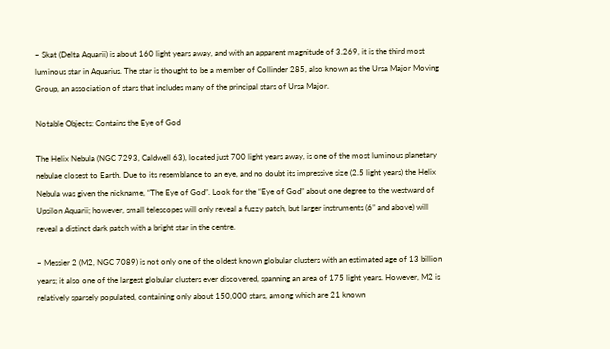– Skat (Delta Aquarii) is about 160 light years away, and with an apparent magnitude of 3.269, it is the third most luminous star in Aquarius. The star is thought to be a member of Collinder 285, also known as the Ursa Major Moving Group, an association of stars that includes many of the principal stars of Ursa Major.

Notable Objects: Contains the Eye of God

The Helix Nebula (NGC 7293, Caldwell 63), located just 700 light years away, is one of the most luminous planetary nebulae closest to Earth. Due to its resemblance to an eye, and no doubt its impressive size (2.5 light years) the Helix Nebula was given the nickname, “The Eye of God”. Look for the “Eye of God” about one degree to the westward of Upsilon Aquarii; however, small telescopes will only reveal a fuzzy patch, but larger instruments (6” and above) will reveal a distinct dark patch with a bright star in the centre.

– Messier 2 (M2, NGC 7089) is not only one of the oldest known globular clusters with an estimated age of 13 billion years; it also one of the largest globular clusters ever discovered, spanning an area of 175 light years. However, M2 is relatively sparsely populated, containing only about 150,000 stars, among which are 21 known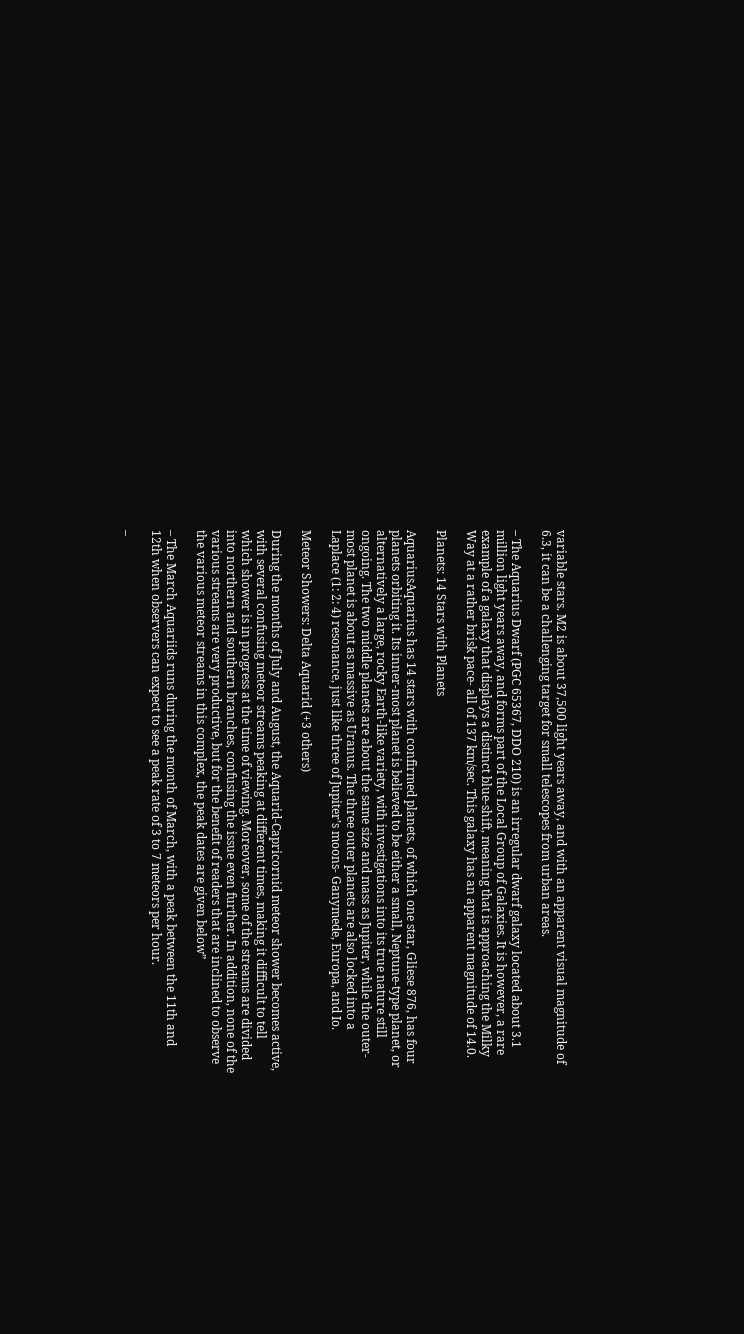variable stars. M2 is about 37,500 light years away, and with an apparent visual magnitude of 6.3, it can be a challenging target for small telescopes from urban areas.

– The Aquarius Dwarf (PGC 65367, DDO 210) is an irregular dwarf galaxy located about 3.1 million light years away, and forms part of the Local Group of Galaxies. It is however, a rare example of a galaxy that displays a distinct blue-shift, meaning that is approaching the Milky Way at a rather brisk pace- all of 137 km/sec. This galaxy has an apparent magnitude of 14.0.

Planets: 14 Stars with Planets

AquariusAquarius has 14 stars with confirmed planets, of which one star, Gliese 876, has four planets orbiting it. Its inner-most planet is believed to be either a small, Neptune-type planet, or alternatively a large, rocky Earth-like variety, with investigations into its true nature still ongoing. The two middle planets are about the same size and mass as Jupiter, while the outer-most planet is about as massive as Uranus. The three outer planets are also locked into a Laplace (1: 2: 4) resonance, just like three of Jupiter’s moons- Ganymede, Europa, and Io.

Meteor Showers: Delta Aquarid (+3 others)

During the months of July and August, the Aquarid-Capricornid meteor shower becomes active, with several confusing meteor streams peaking at different times, making it difficult to tell which shower is in progress at the time of viewing. Moreover, some of the streams are divided into northern and southern branches, confusing the issue even further. In addition, none of the various streams are very productive, but for the benefit of readers that are inclined to observe the various meteor streams in this complex, the peak dates are given below”

– The March Aquariids runs during the month of March, with a peak between the 11th and 12th when observers can expect to see a peak rate of 3 to 7 meteors per hour.

–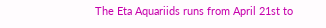The Eta Aquariids runs from April 21st to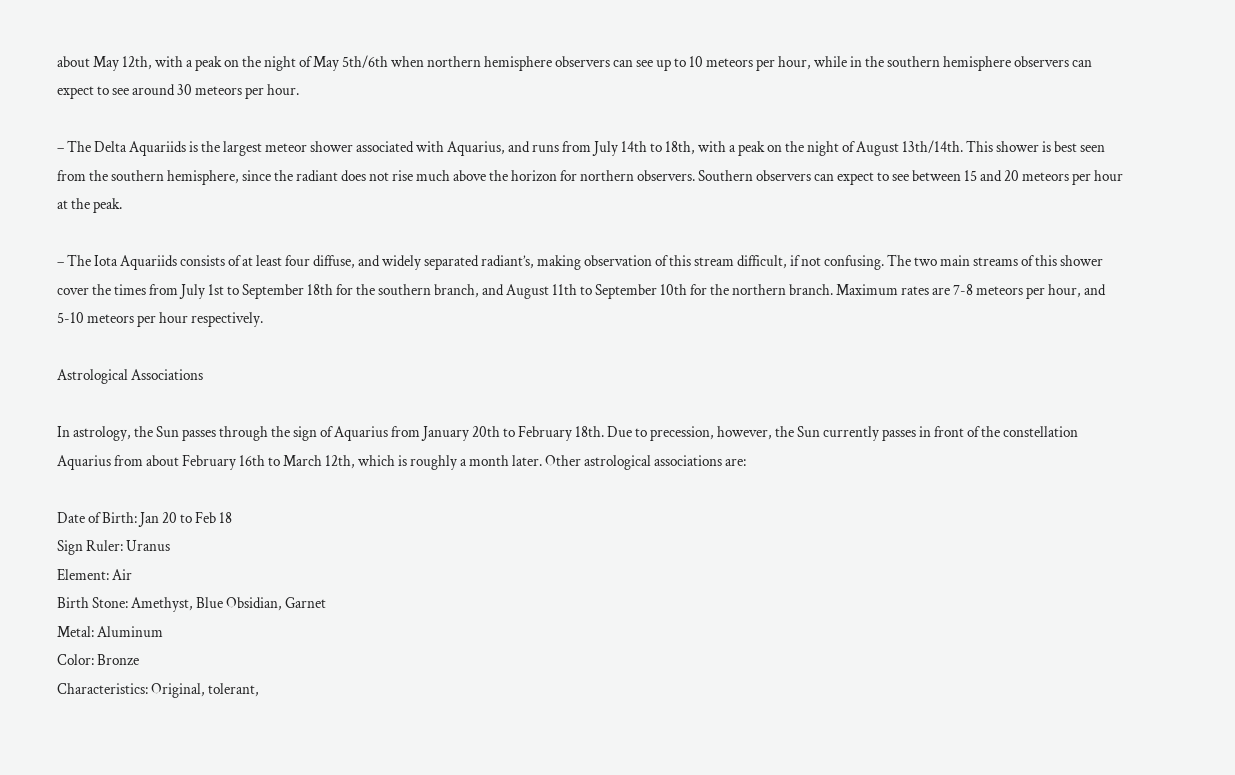about May 12th, with a peak on the night of May 5th/6th when northern hemisphere observers can see up to 10 meteors per hour, while in the southern hemisphere observers can expect to see around 30 meteors per hour.

– The Delta Aquariids is the largest meteor shower associated with Aquarius, and runs from July 14th to 18th, with a peak on the night of August 13th/14th. This shower is best seen from the southern hemisphere, since the radiant does not rise much above the horizon for northern observers. Southern observers can expect to see between 15 and 20 meteors per hour at the peak.

– The Iota Aquariids consists of at least four diffuse, and widely separated radiant’s, making observation of this stream difficult, if not confusing. The two main streams of this shower cover the times from July 1st to September 18th for the southern branch, and August 11th to September 10th for the northern branch. Maximum rates are 7-8 meteors per hour, and 5-10 meteors per hour respectively.

Astrological Associations

In astrology, the Sun passes through the sign of Aquarius from January 20th to February 18th. Due to precession, however, the Sun currently passes in front of the constellation Aquarius from about February 16th to March 12th, which is roughly a month later. Other astrological associations are:

Date of Birth: Jan 20 to Feb 18
Sign Ruler: Uranus
Element: Air
Birth Stone: Amethyst, Blue Obsidian, Garnet
Metal: Aluminum
Color: Bronze
Characteristics: Original, tolerant,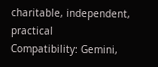charitable, independent, practical
Compatibility: Gemini,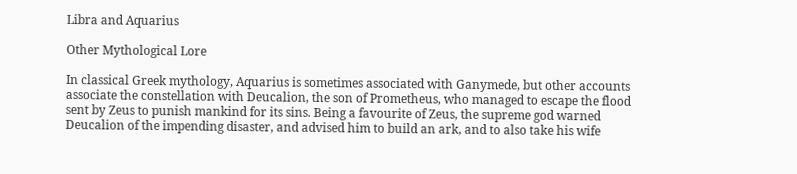Libra and Aquarius

Other Mythological Lore

In classical Greek mythology, Aquarius is sometimes associated with Ganymede, but other accounts associate the constellation with Deucalion, the son of Prometheus, who managed to escape the flood sent by Zeus to punish mankind for its sins. Being a favourite of Zeus, the supreme god warned Deucalion of the impending disaster, and advised him to build an ark, and to also take his wife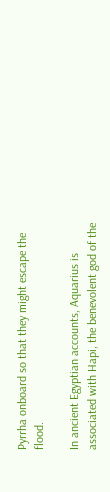Pyrrha onboard so that they might escape the flood.

In ancient Egyptian accounts, Aquarius is associated with Hapi, the benevolent god of the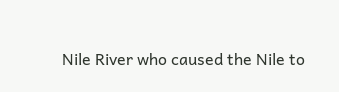Nile River who caused the Nile to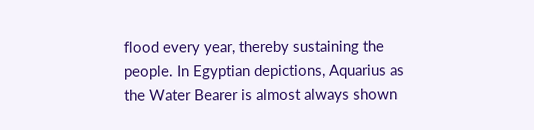flood every year, thereby sustaining the people. In Egyptian depictions, Aquarius as the Water Bearer is almost always shown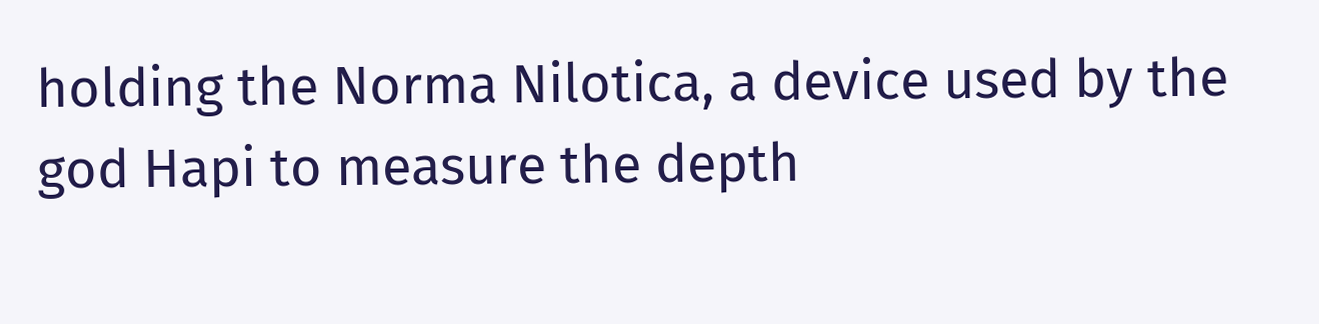holding the Norma Nilotica, a device used by the god Hapi to measure the depth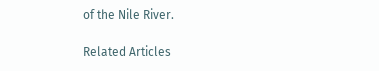of the Nile River.

Related Articles